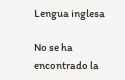Lengua inglesa

No se ha encontrado la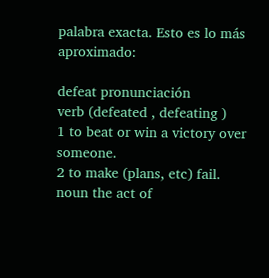palabra exacta. Esto es lo más aproximado:

defeat pronunciación
verb (defeated , defeating )
1 to beat or win a victory over someone.
2 to make (plans, etc) fail.
noun the act of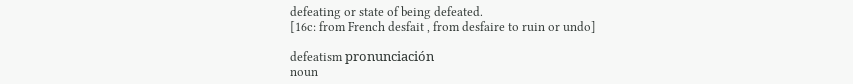defeating or state of being defeated.
[16c: from French desfait , from desfaire to ruin or undo]

defeatism pronunciación
noun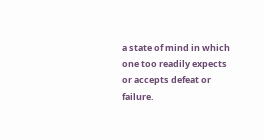a state of mind in which one too readily expects or accepts defeat or failure.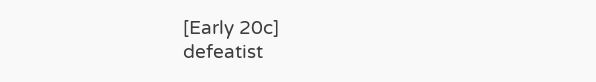[Early 20c]
defeatist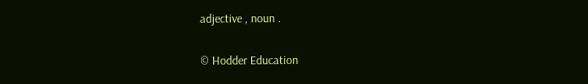adjective , noun .

© Hodder Education